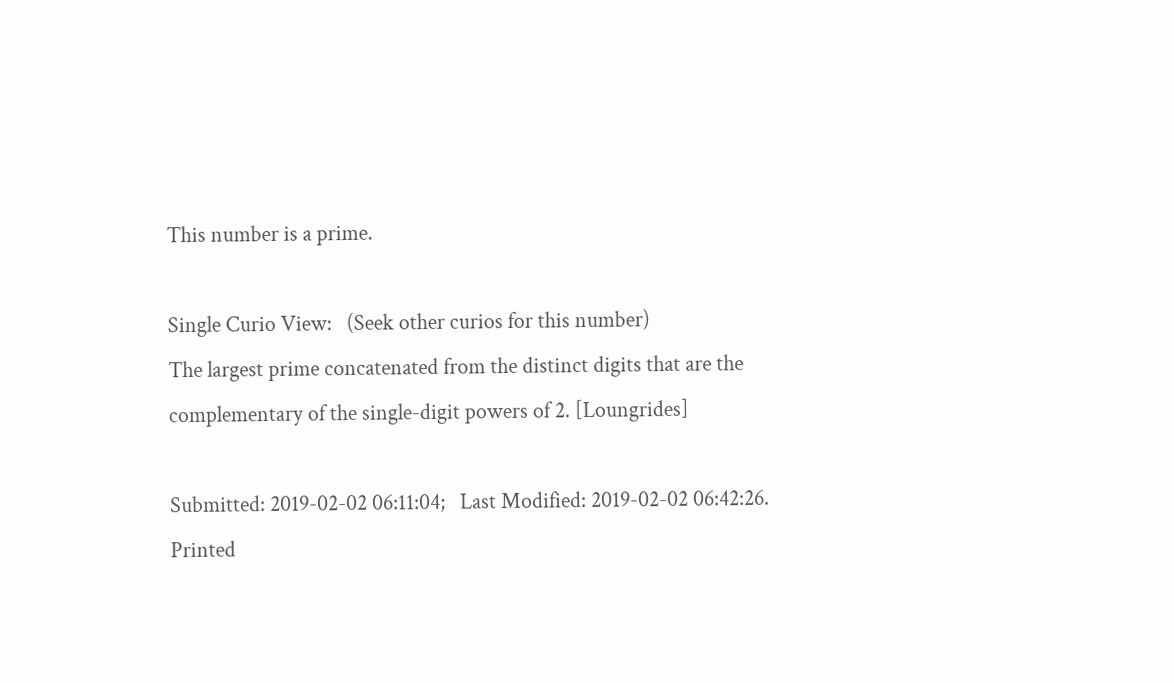This number is a prime.

Single Curio View:   (Seek other curios for this number)
The largest prime concatenated from the distinct digits that are the complementary of the single-digit powers of 2. [Loungrides]

Submitted: 2019-02-02 06:11:04;   Last Modified: 2019-02-02 06:42:26.
Printed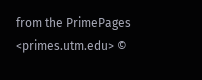from the PrimePages <primes.utm.edu> ©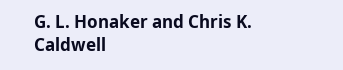G. L. Honaker and Chris K. Caldwell